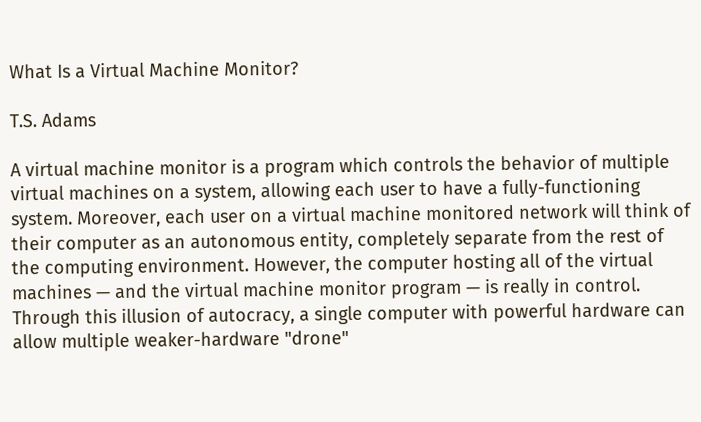What Is a Virtual Machine Monitor?

T.S. Adams

A virtual machine monitor is a program which controls the behavior of multiple virtual machines on a system, allowing each user to have a fully-functioning system. Moreover, each user on a virtual machine monitored network will think of their computer as an autonomous entity, completely separate from the rest of the computing environment. However, the computer hosting all of the virtual machines — and the virtual machine monitor program — is really in control. Through this illusion of autocracy, a single computer with powerful hardware can allow multiple weaker-hardware "drone"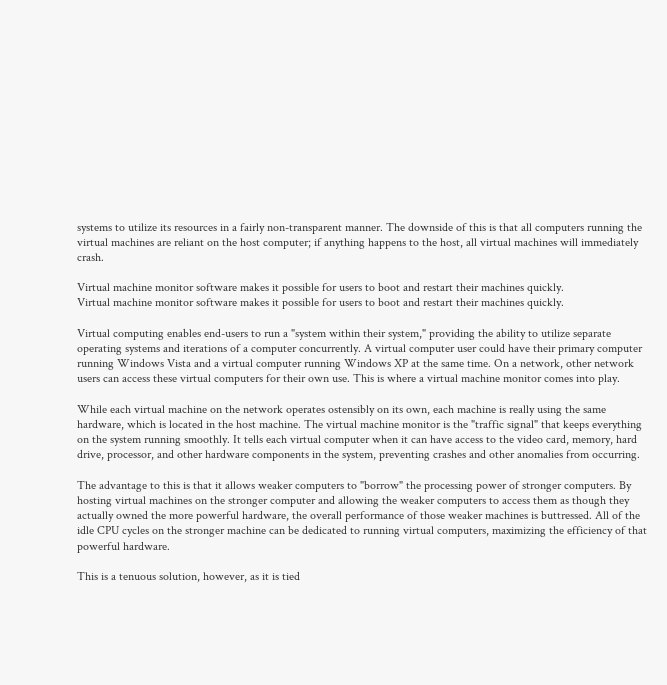systems to utilize its resources in a fairly non-transparent manner. The downside of this is that all computers running the virtual machines are reliant on the host computer; if anything happens to the host, all virtual machines will immediately crash.

Virtual machine monitor software makes it possible for users to boot and restart their machines quickly.
Virtual machine monitor software makes it possible for users to boot and restart their machines quickly.

Virtual computing enables end-users to run a "system within their system," providing the ability to utilize separate operating systems and iterations of a computer concurrently. A virtual computer user could have their primary computer running Windows Vista and a virtual computer running Windows XP at the same time. On a network, other network users can access these virtual computers for their own use. This is where a virtual machine monitor comes into play.

While each virtual machine on the network operates ostensibly on its own, each machine is really using the same hardware, which is located in the host machine. The virtual machine monitor is the "traffic signal" that keeps everything on the system running smoothly. It tells each virtual computer when it can have access to the video card, memory, hard drive, processor, and other hardware components in the system, preventing crashes and other anomalies from occurring.

The advantage to this is that it allows weaker computers to "borrow" the processing power of stronger computers. By hosting virtual machines on the stronger computer and allowing the weaker computers to access them as though they actually owned the more powerful hardware, the overall performance of those weaker machines is buttressed. All of the idle CPU cycles on the stronger machine can be dedicated to running virtual computers, maximizing the efficiency of that powerful hardware.

This is a tenuous solution, however, as it is tied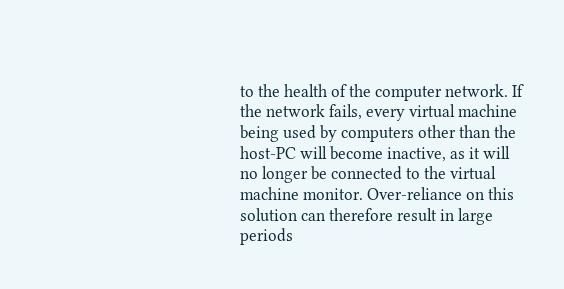to the health of the computer network. If the network fails, every virtual machine being used by computers other than the host-PC will become inactive, as it will no longer be connected to the virtual machine monitor. Over-reliance on this solution can therefore result in large periods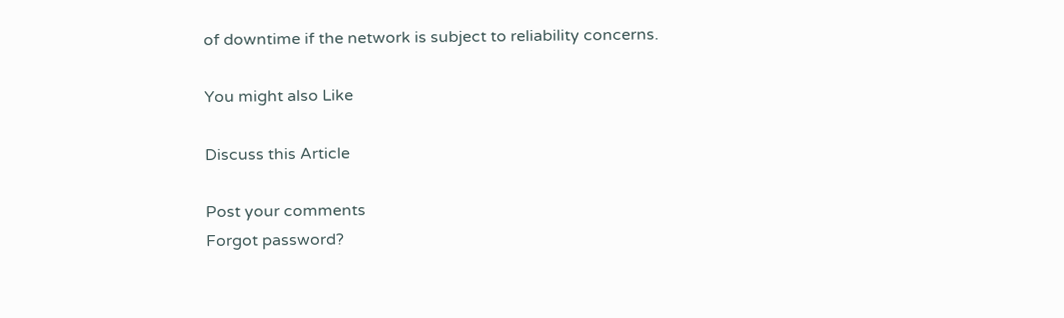of downtime if the network is subject to reliability concerns.

You might also Like

Discuss this Article

Post your comments
Forgot password?